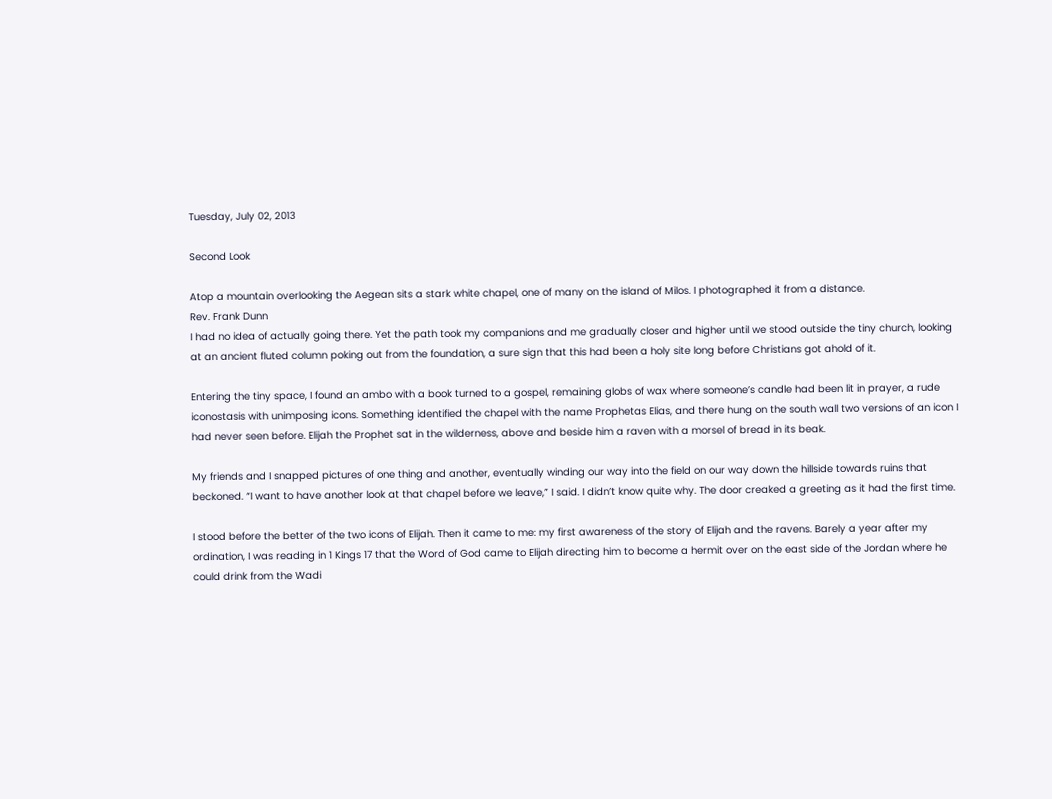Tuesday, July 02, 2013

Second Look

Atop a mountain overlooking the Aegean sits a stark white chapel, one of many on the island of Milos. I photographed it from a distance.
Rev. Frank Dunn
I had no idea of actually going there. Yet the path took my companions and me gradually closer and higher until we stood outside the tiny church, looking at an ancient fluted column poking out from the foundation, a sure sign that this had been a holy site long before Christians got ahold of it.

Entering the tiny space, I found an ambo with a book turned to a gospel, remaining globs of wax where someone’s candle had been lit in prayer, a rude iconostasis with unimposing icons. Something identified the chapel with the name Prophetas Elias, and there hung on the south wall two versions of an icon I had never seen before. Elijah the Prophet sat in the wilderness, above and beside him a raven with a morsel of bread in its beak.

My friends and I snapped pictures of one thing and another, eventually winding our way into the field on our way down the hillside towards ruins that beckoned. “I want to have another look at that chapel before we leave,” I said. I didn’t know quite why. The door creaked a greeting as it had the first time.

I stood before the better of the two icons of Elijah. Then it came to me: my first awareness of the story of Elijah and the ravens. Barely a year after my ordination, I was reading in 1 Kings 17 that the Word of God came to Elijah directing him to become a hermit over on the east side of the Jordan where he could drink from the Wadi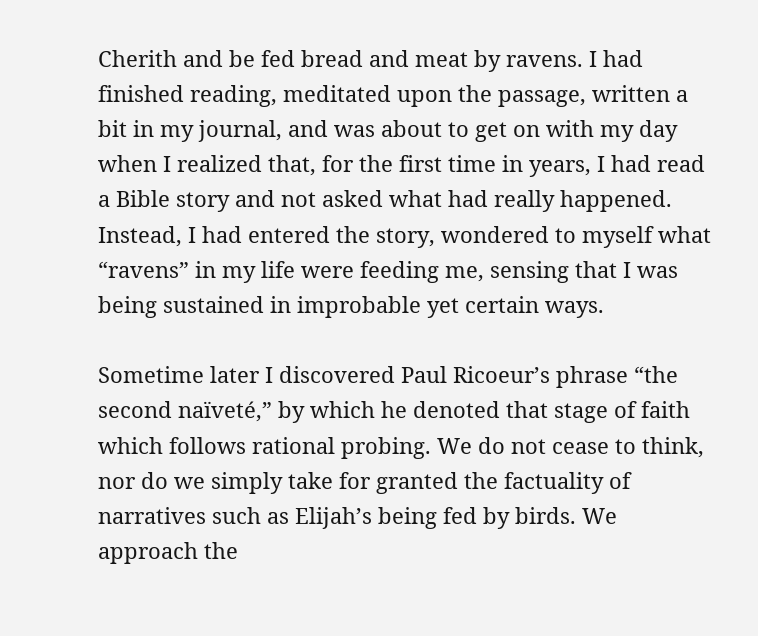Cherith and be fed bread and meat by ravens. I had finished reading, meditated upon the passage, written a bit in my journal, and was about to get on with my day when I realized that, for the first time in years, I had read a Bible story and not asked what had really happened. Instead, I had entered the story, wondered to myself what “ravens” in my life were feeding me, sensing that I was being sustained in improbable yet certain ways.

Sometime later I discovered Paul Ricoeur’s phrase “the second naïveté,” by which he denoted that stage of faith which follows rational probing. We do not cease to think, nor do we simply take for granted the factuality of narratives such as Elijah’s being fed by birds. We approach the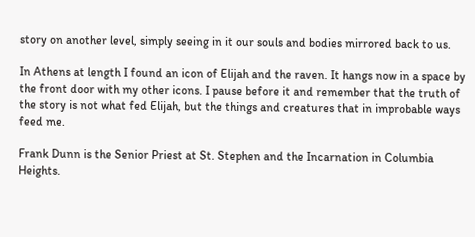story on another level, simply seeing in it our souls and bodies mirrored back to us.

In Athens at length I found an icon of Elijah and the raven. It hangs now in a space by the front door with my other icons. I pause before it and remember that the truth of the story is not what fed Elijah, but the things and creatures that in improbable ways feed me.

Frank Dunn is the Senior Priest at St. Stephen and the Incarnation in Columbia Heights.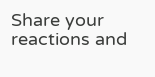Share your reactions and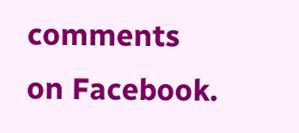comments on Facebook.